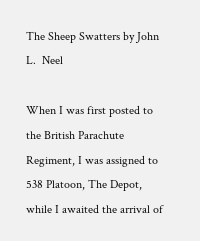The Sheep Swatters by John L.  Neel

When I was first posted to the British Parachute Regiment, I was assigned to 538 Platoon, The Depot, while I awaited the arrival of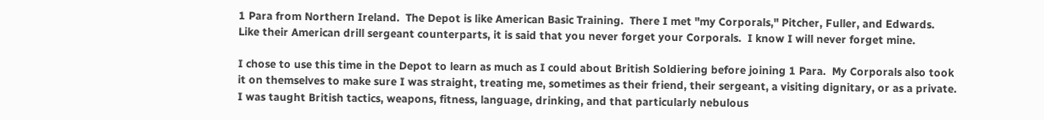1 Para from Northern Ireland.  The Depot is like American Basic Training.  There I met "my Corporals," Pitcher, Fuller, and Edwards.  Like their American drill sergeant counterparts, it is said that you never forget your Corporals.  I know I will never forget mine.

I chose to use this time in the Depot to learn as much as I could about British Soldiering before joining 1 Para.  My Corporals also took it on themselves to make sure I was straight, treating me, sometimes as their friend, their sergeant, a visiting dignitary, or as a private.  I was taught British tactics, weapons, fitness, language, drinking, and that particularly nebulous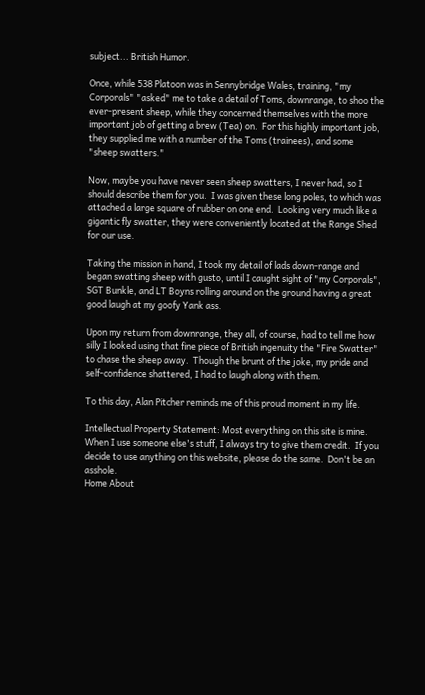subject... British Humor.

Once, while 538 Platoon was in Sennybridge Wales, training, "my Corporals" "asked" me to take a detail of Toms, downrange, to shoo the ever-present sheep, while they concerned themselves with the more important job of getting a brew (Tea) on.  For this highly important job, they supplied me with a number of the Toms (trainees), and some "sheep swatters."

Now, maybe you have never seen sheep swatters, I never had, so I should describe them for you.  I was given these long poles, to which was attached a large square of rubber on one end.  Looking very much like a gigantic fly swatter, they were conveniently located at the Range Shed for our use.

Taking the mission in hand, I took my detail of lads down-range and began swatting sheep with gusto, until I caught sight of "my Corporals", SGT Bunkle, and LT Boyns rolling around on the ground having a great good laugh at my goofy Yank ass.

Upon my return from downrange, they all, of course, had to tell me how silly I looked using that fine piece of British ingenuity the "Fire Swatter" to chase the sheep away.  Though the brunt of the joke, my pride and self-confidence shattered, I had to laugh along with them.

To this day, Alan Pitcher reminds me of this proud moment in my life.

Intellectual Property Statement: Most everything on this site is mine.  When I use someone else's stuff, I always try to give them credit.  If you decide to use anything on this website, please do the same.  Don't be an asshole.
Home About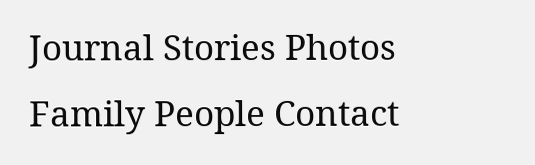Journal Stories Photos Family People Contact